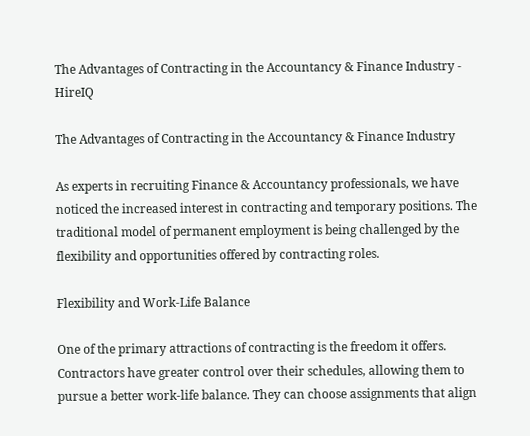The Advantages of Contracting in the Accountancy & Finance Industry - HireIQ

The Advantages of Contracting in the Accountancy & Finance Industry

As experts in recruiting Finance & Accountancy professionals, we have noticed the increased interest in contracting and temporary positions. The traditional model of permanent employment is being challenged by the flexibility and opportunities offered by contracting roles.

Flexibility and Work-Life Balance

One of the primary attractions of contracting is the freedom it offers. Contractors have greater control over their schedules, allowing them to pursue a better work-life balance. They can choose assignments that align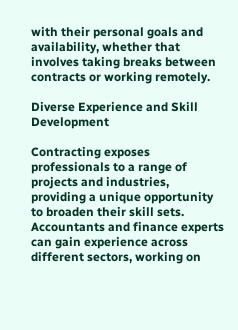with their personal goals and availability, whether that involves taking breaks between contracts or working remotely.

Diverse Experience and Skill Development

Contracting exposes professionals to a range of projects and industries, providing a unique opportunity to broaden their skill sets. Accountants and finance experts can gain experience across different sectors, working on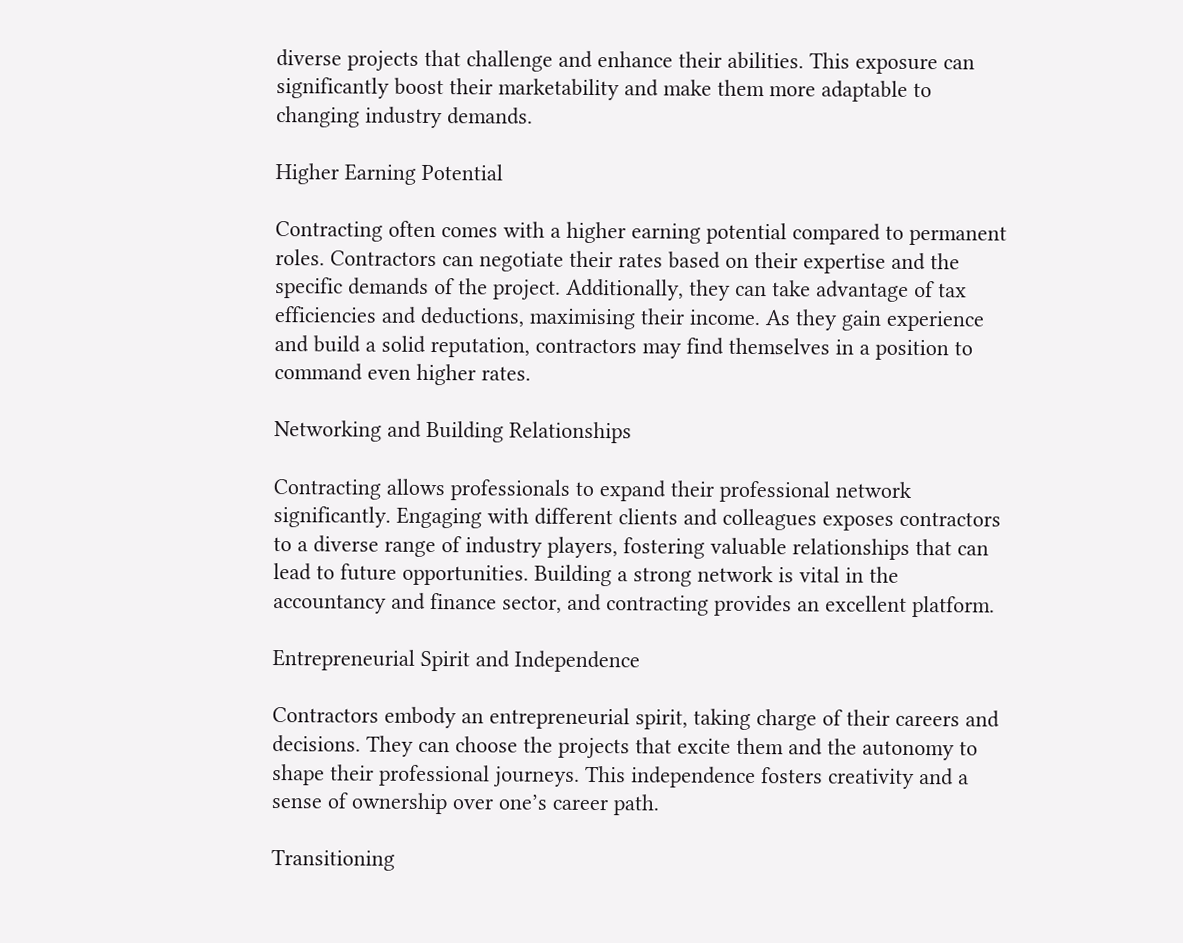diverse projects that challenge and enhance their abilities. This exposure can significantly boost their marketability and make them more adaptable to changing industry demands.

Higher Earning Potential

Contracting often comes with a higher earning potential compared to permanent roles. Contractors can negotiate their rates based on their expertise and the specific demands of the project. Additionally, they can take advantage of tax efficiencies and deductions, maximising their income. As they gain experience and build a solid reputation, contractors may find themselves in a position to command even higher rates.

Networking and Building Relationships

Contracting allows professionals to expand their professional network significantly. Engaging with different clients and colleagues exposes contractors to a diverse range of industry players, fostering valuable relationships that can lead to future opportunities. Building a strong network is vital in the accountancy and finance sector, and contracting provides an excellent platform.

Entrepreneurial Spirit and Independence

Contractors embody an entrepreneurial spirit, taking charge of their careers and decisions. They can choose the projects that excite them and the autonomy to shape their professional journeys. This independence fosters creativity and a sense of ownership over one’s career path.

Transitioning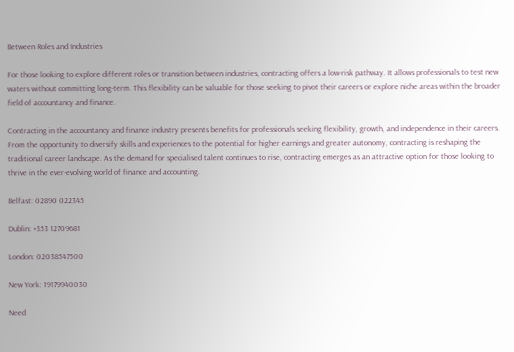Between Roles and Industries

For those looking to explore different roles or transition between industries, contracting offers a low-risk pathway. It allows professionals to test new waters without committing long-term. This flexibility can be valuable for those seeking to pivot their careers or explore niche areas within the broader field of accountancy and finance.

Contracting in the accountancy and finance industry presents benefits for professionals seeking flexibility, growth, and independence in their careers. From the opportunity to diversify skills and experiences to the potential for higher earnings and greater autonomy, contracting is reshaping the traditional career landscape. As the demand for specialised talent continues to rise, contracting emerges as an attractive option for those looking to thrive in the ever-evolving world of finance and accounting.

Belfast: 02890 022345

Dublin: +353 12709681

London: 02038547500

New York: 19179940030

Need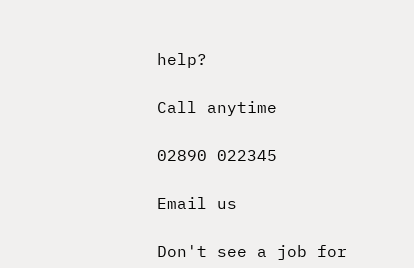help?

Call anytime

02890 022345

Email us

Don't see a job for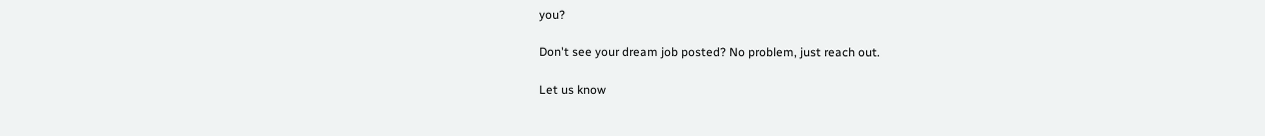you?

Don't see your dream job posted? No problem, just reach out.

Let us know